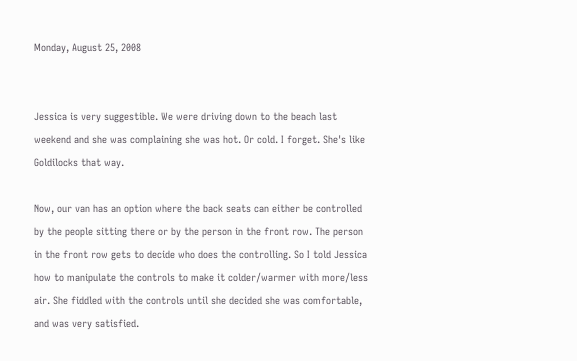Monday, August 25, 2008


Jessica is very suggestible. We were driving down to the beach last weekend and she was complaining she was hot. Or cold. I forget. She's like Goldilocks that way.

Now, our van has an option where the back seats can either be controlled by the people sitting there or by the person in the front row. The person in the front row gets to decide who does the controlling. So I told Jessica how to manipulate the controls to make it colder/warmer with more/less air. She fiddled with the controls until she decided she was comfortable, and was very satisfied.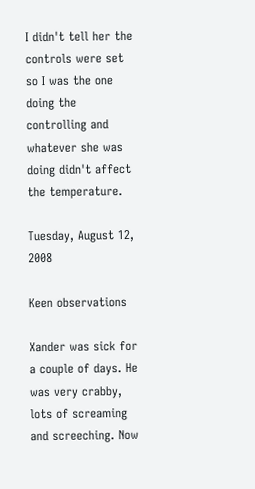I didn't tell her the controls were set so I was the one doing the controlling and whatever she was doing didn't affect the temperature.

Tuesday, August 12, 2008

Keen observations

Xander was sick for a couple of days. He was very crabby, lots of screaming and screeching. Now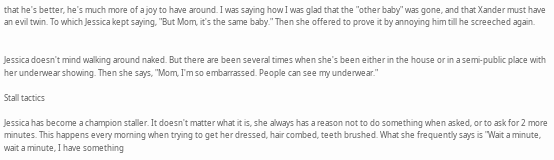that he's better, he's much more of a joy to have around. I was saying how I was glad that the "other baby" was gone, and that Xander must have an evil twin. To which Jessica kept saying, "But Mom, it's the same baby." Then she offered to prove it by annoying him till he screeched again.


Jessica doesn't mind walking around naked. But there are been several times when she's been either in the house or in a semi-public place with her underwear showing. Then she says, "Mom, I'm so embarrassed. People can see my underwear."

Stall tactics

Jessica has become a champion staller. It doesn't matter what it is, she always has a reason not to do something when asked, or to ask for 2 more minutes. This happens every morning when trying to get her dressed, hair combed, teeth brushed. What she frequently says is "Wait a minute, wait a minute, I have something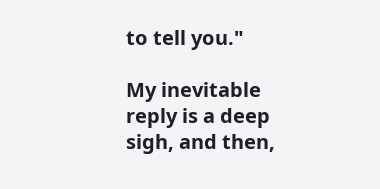to tell you."

My inevitable reply is a deep sigh, and then,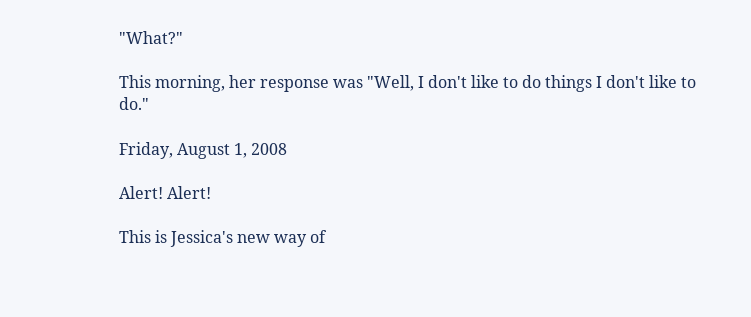"What?"

This morning, her response was "Well, I don't like to do things I don't like to do."

Friday, August 1, 2008

Alert! Alert!

This is Jessica's new way of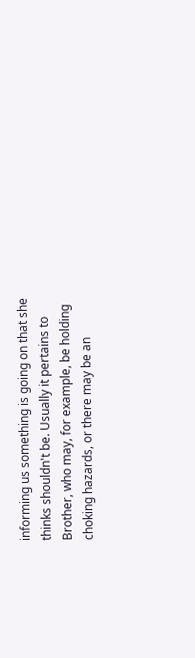informing us something is going on that she thinks shouldn't be. Usually it pertains to Brother, who may, for example, be holding choking hazards, or there may be an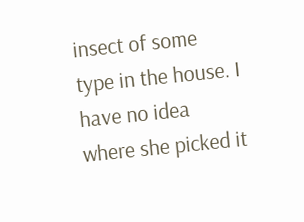insect of some type in the house. I have no idea where she picked it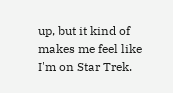up, but it kind of makes me feel like I'm on Star Trek.